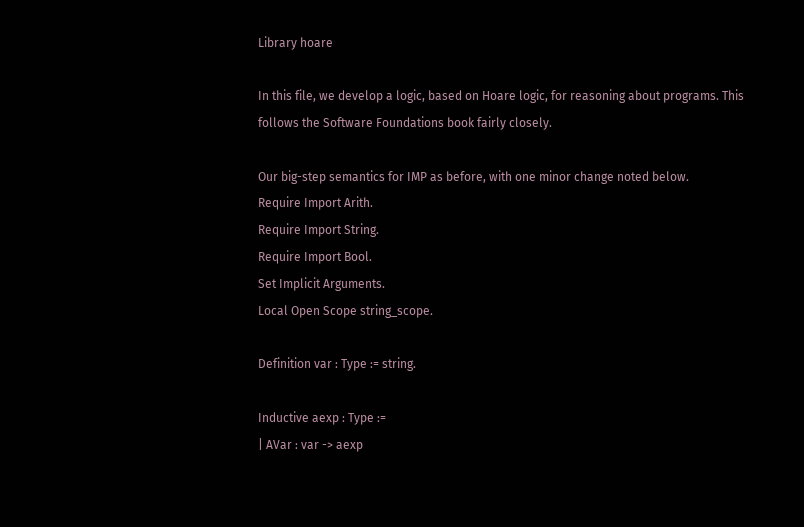Library hoare

In this file, we develop a logic, based on Hoare logic, for reasoning about programs. This follows the Software Foundations book fairly closely.

Our big-step semantics for IMP as before, with one minor change noted below.
Require Import Arith.
Require Import String.
Require Import Bool.
Set Implicit Arguments.
Local Open Scope string_scope.

Definition var : Type := string.

Inductive aexp : Type :=
| AVar : var -> aexp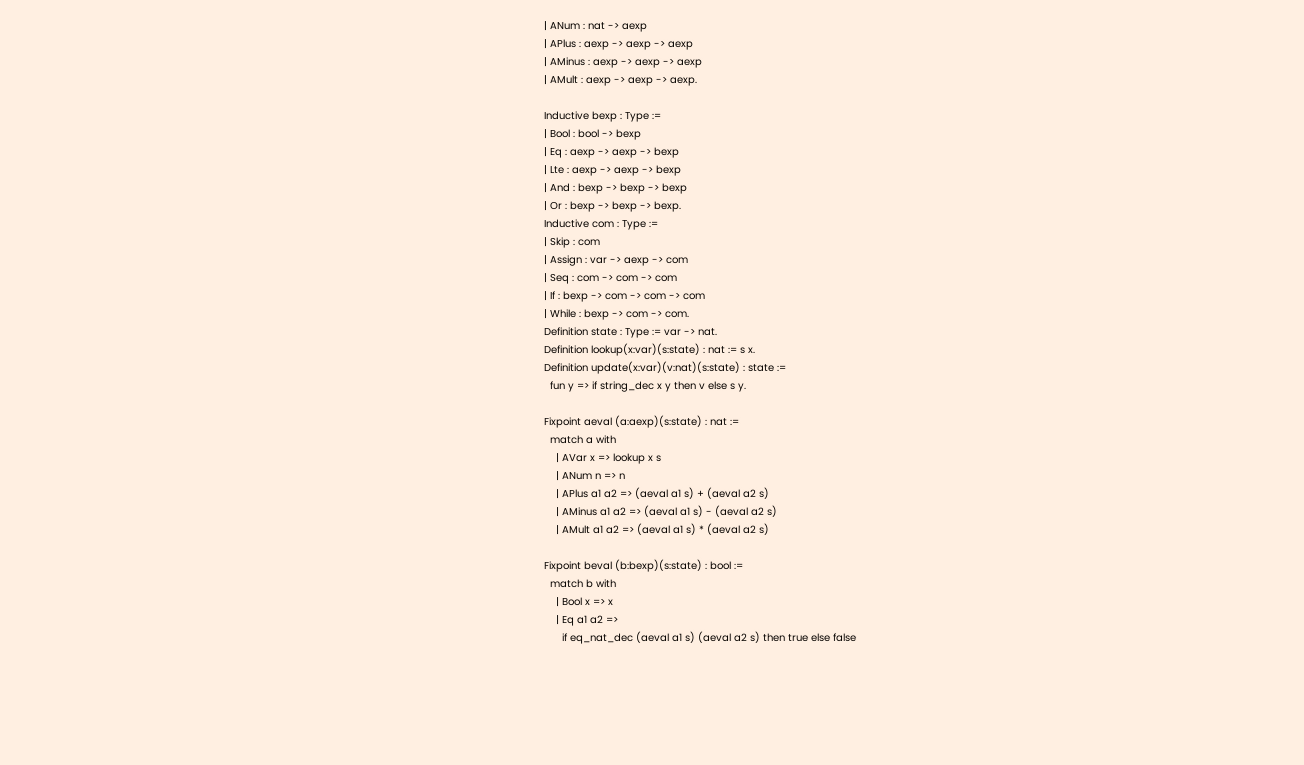| ANum : nat -> aexp
| APlus : aexp -> aexp -> aexp
| AMinus : aexp -> aexp -> aexp
| AMult : aexp -> aexp -> aexp.

Inductive bexp : Type :=
| Bool : bool -> bexp
| Eq : aexp -> aexp -> bexp
| Lte : aexp -> aexp -> bexp
| And : bexp -> bexp -> bexp
| Or : bexp -> bexp -> bexp.
Inductive com : Type :=
| Skip : com
| Assign : var -> aexp -> com
| Seq : com -> com -> com
| If : bexp -> com -> com -> com
| While : bexp -> com -> com.
Definition state : Type := var -> nat.
Definition lookup(x:var)(s:state) : nat := s x.
Definition update(x:var)(v:nat)(s:state) : state :=
  fun y => if string_dec x y then v else s y.

Fixpoint aeval (a:aexp)(s:state) : nat :=
  match a with
    | AVar x => lookup x s
    | ANum n => n
    | APlus a1 a2 => (aeval a1 s) + (aeval a2 s)
    | AMinus a1 a2 => (aeval a1 s) - (aeval a2 s)
    | AMult a1 a2 => (aeval a1 s) * (aeval a2 s)

Fixpoint beval (b:bexp)(s:state) : bool :=
  match b with
    | Bool x => x
    | Eq a1 a2 =>
      if eq_nat_dec (aeval a1 s) (aeval a2 s) then true else false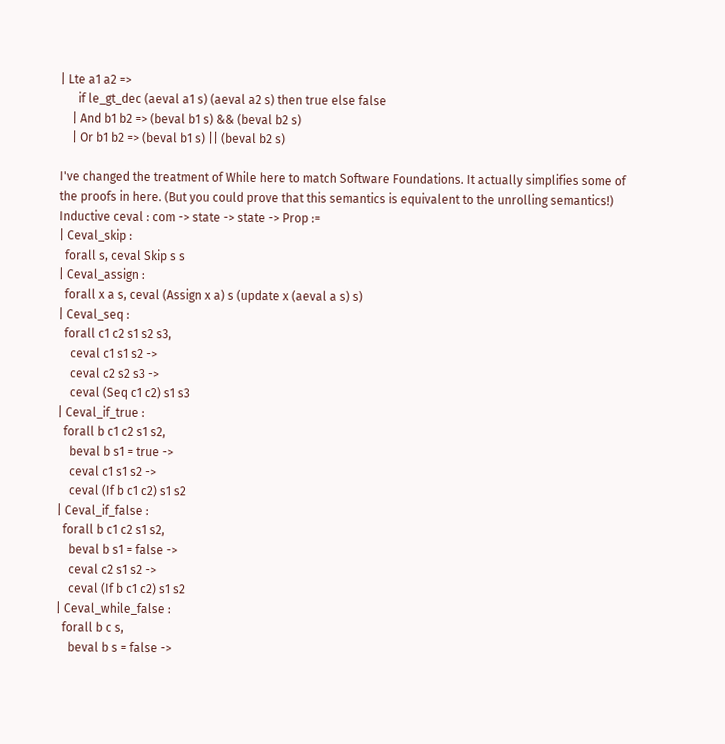| Lte a1 a2 =>
      if le_gt_dec (aeval a1 s) (aeval a2 s) then true else false
    | And b1 b2 => (beval b1 s) && (beval b2 s)
    | Or b1 b2 => (beval b1 s) || (beval b2 s)

I've changed the treatment of While here to match Software Foundations. It actually simplifies some of the proofs in here. (But you could prove that this semantics is equivalent to the unrolling semantics!)
Inductive ceval : com -> state -> state -> Prop :=
| Ceval_skip :
  forall s, ceval Skip s s
| Ceval_assign :
  forall x a s, ceval (Assign x a) s (update x (aeval a s) s)
| Ceval_seq :
  forall c1 c2 s1 s2 s3,
    ceval c1 s1 s2 ->
    ceval c2 s2 s3 ->
    ceval (Seq c1 c2) s1 s3
| Ceval_if_true :
  forall b c1 c2 s1 s2,
    beval b s1 = true ->
    ceval c1 s1 s2 ->
    ceval (If b c1 c2) s1 s2
| Ceval_if_false :
  forall b c1 c2 s1 s2,
    beval b s1 = false ->
    ceval c2 s1 s2 ->
    ceval (If b c1 c2) s1 s2
| Ceval_while_false :
  forall b c s,
    beval b s = false ->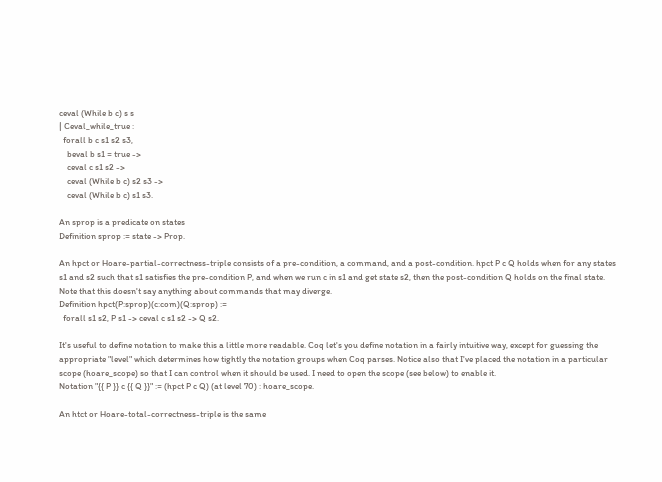ceval (While b c) s s
| Ceval_while_true :
  forall b c s1 s2 s3,
    beval b s1 = true ->
    ceval c s1 s2 ->
    ceval (While b c) s2 s3 ->
    ceval (While b c) s1 s3.

An sprop is a predicate on states
Definition sprop := state -> Prop.

An hpct or Hoare-partial-correctness-triple consists of a pre-condition, a command, and a post-condition. hpct P c Q holds when for any states s1 and s2 such that s1 satisfies the pre-condition P, and when we run c in s1 and get state s2, then the post-condition Q holds on the final state. Note that this doesn't say anything about commands that may diverge.
Definition hpct(P:sprop)(c:com)(Q:sprop) :=
  forall s1 s2, P s1 -> ceval c s1 s2 -> Q s2.

It's useful to define notation to make this a little more readable. Coq let's you define notation in a fairly intuitive way, except for guessing the appropriate "level" which determines how tightly the notation groups when Coq parses. Notice also that I've placed the notation in a particular scope (hoare_scope) so that I can control when it should be used. I need to open the scope (see below) to enable it.
Notation "{{ P }} c {{ Q }}" := (hpct P c Q) (at level 70) : hoare_scope.

An htct or Hoare-total-correctness-triple is the same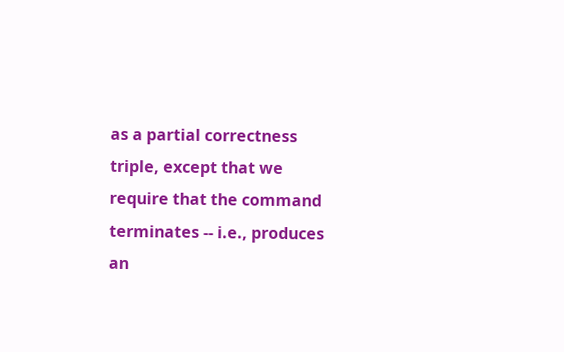as a partial correctness triple, except that we require that the command terminates -- i.e., produces an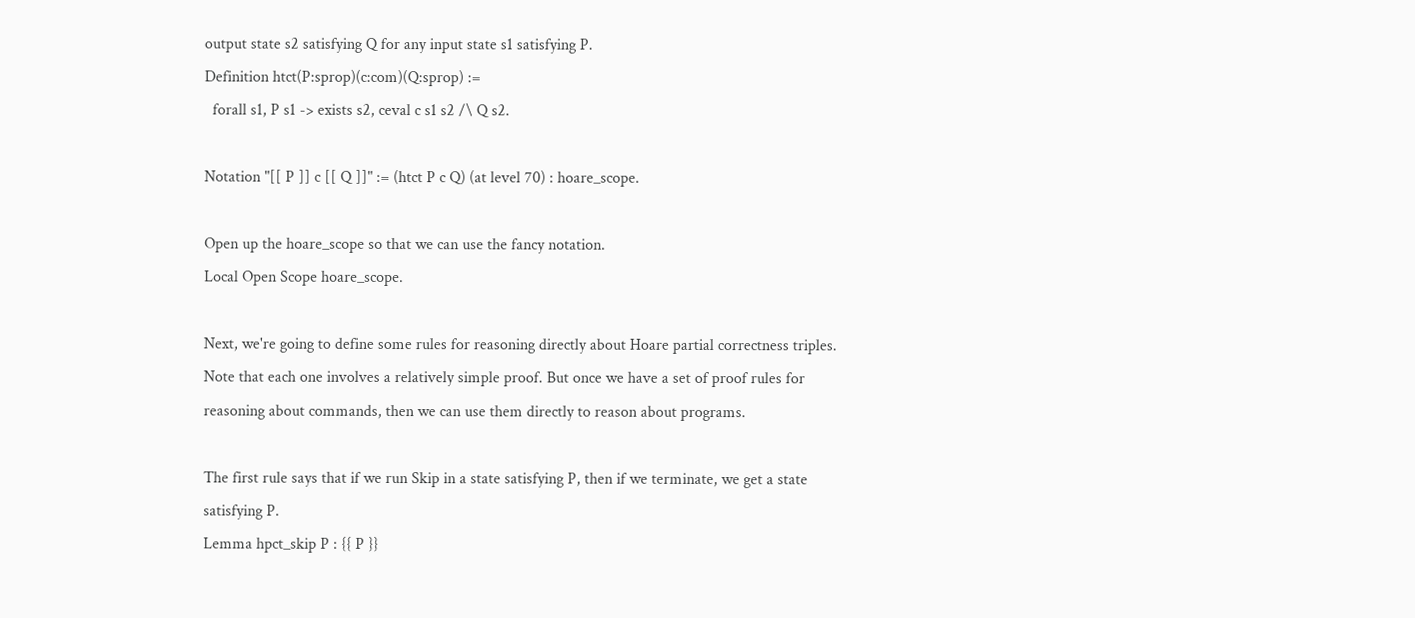output state s2 satisfying Q for any input state s1 satisfying P.
Definition htct(P:sprop)(c:com)(Q:sprop) :=
  forall s1, P s1 -> exists s2, ceval c s1 s2 /\ Q s2.

Notation "[[ P ]] c [[ Q ]]" := (htct P c Q) (at level 70) : hoare_scope.

Open up the hoare_scope so that we can use the fancy notation.
Local Open Scope hoare_scope.

Next, we're going to define some rules for reasoning directly about Hoare partial correctness triples. Note that each one involves a relatively simple proof. But once we have a set of proof rules for reasoning about commands, then we can use them directly to reason about programs.

The first rule says that if we run Skip in a state satisfying P, then if we terminate, we get a state satisfying P.
Lemma hpct_skip P : {{ P }}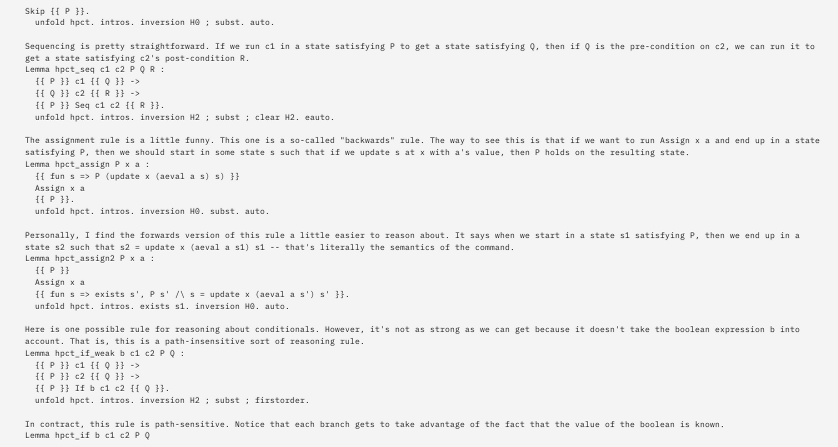Skip {{ P }}.
  unfold hpct. intros. inversion H0 ; subst. auto.

Sequencing is pretty straightforward. If we run c1 in a state satisfying P to get a state satisfying Q, then if Q is the pre-condition on c2, we can run it to get a state satisfying c2's post-condition R.
Lemma hpct_seq c1 c2 P Q R :
  {{ P }} c1 {{ Q }} ->
  {{ Q }} c2 {{ R }} ->
  {{ P }} Seq c1 c2 {{ R }}.
  unfold hpct. intros. inversion H2 ; subst ; clear H2. eauto.

The assignment rule is a little funny. This one is a so-called "backwards" rule. The way to see this is that if we want to run Assign x a and end up in a state satisfying P, then we should start in some state s such that if we update s at x with a's value, then P holds on the resulting state.
Lemma hpct_assign P x a :
  {{ fun s => P (update x (aeval a s) s) }}
  Assign x a
  {{ P }}.
  unfold hpct. intros. inversion H0. subst. auto.

Personally, I find the forwards version of this rule a little easier to reason about. It says when we start in a state s1 satisfying P, then we end up in a state s2 such that s2 = update x (aeval a s1) s1 -- that's literally the semantics of the command.
Lemma hpct_assign2 P x a :
  {{ P }}
  Assign x a
  {{ fun s => exists s', P s' /\ s = update x (aeval a s') s' }}.
  unfold hpct. intros. exists s1. inversion H0. auto.

Here is one possible rule for reasoning about conditionals. However, it's not as strong as we can get because it doesn't take the boolean expression b into account. That is, this is a path-insensitive sort of reasoning rule.
Lemma hpct_if_weak b c1 c2 P Q :
  {{ P }} c1 {{ Q }} ->
  {{ P }} c2 {{ Q }} ->
  {{ P }} If b c1 c2 {{ Q }}.
  unfold hpct. intros. inversion H2 ; subst ; firstorder.

In contract, this rule is path-sensitive. Notice that each branch gets to take advantage of the fact that the value of the boolean is known.
Lemma hpct_if b c1 c2 P Q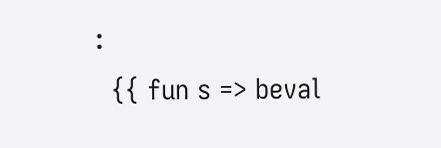:
  {{ fun s => beval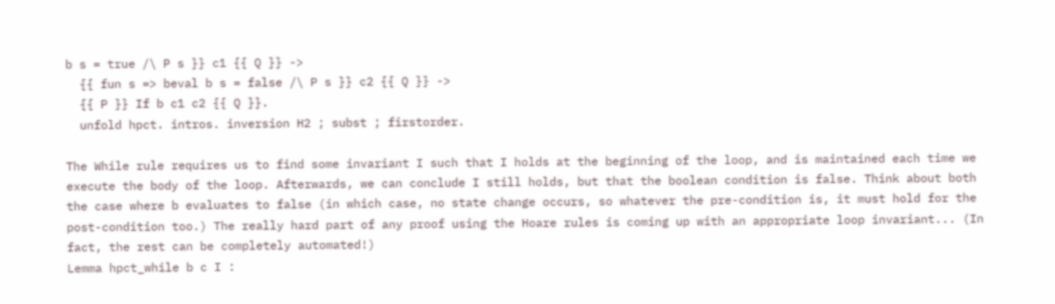b s = true /\ P s }} c1 {{ Q }} ->
  {{ fun s => beval b s = false /\ P s }} c2 {{ Q }} ->
  {{ P }} If b c1 c2 {{ Q }}.
  unfold hpct. intros. inversion H2 ; subst ; firstorder.

The While rule requires us to find some invariant I such that I holds at the beginning of the loop, and is maintained each time we execute the body of the loop. Afterwards, we can conclude I still holds, but that the boolean condition is false. Think about both the case where b evaluates to false (in which case, no state change occurs, so whatever the pre-condition is, it must hold for the post-condition too.) The really hard part of any proof using the Hoare rules is coming up with an appropriate loop invariant... (In fact, the rest can be completely automated!)
Lemma hpct_while b c I :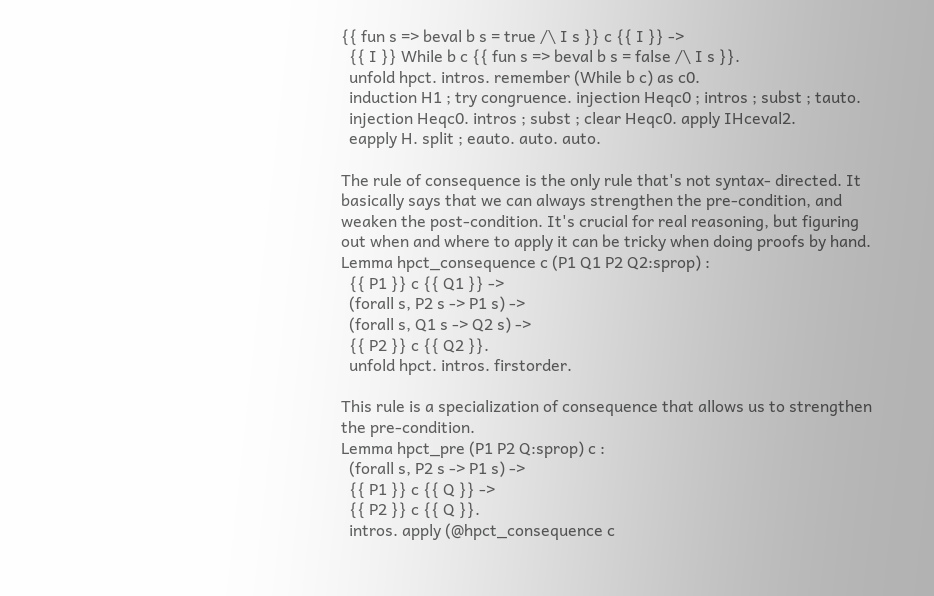{{ fun s => beval b s = true /\ I s }} c {{ I }} ->
  {{ I }} While b c {{ fun s => beval b s = false /\ I s }}.
  unfold hpct. intros. remember (While b c) as c0.
  induction H1 ; try congruence. injection Heqc0 ; intros ; subst ; tauto.
  injection Heqc0. intros ; subst ; clear Heqc0. apply IHceval2.
  eapply H. split ; eauto. auto. auto.

The rule of consequence is the only rule that's not syntax- directed. It basically says that we can always strengthen the pre-condition, and weaken the post-condition. It's crucial for real reasoning, but figuring out when and where to apply it can be tricky when doing proofs by hand.
Lemma hpct_consequence c (P1 Q1 P2 Q2:sprop) :
  {{ P1 }} c {{ Q1 }} ->
  (forall s, P2 s -> P1 s) ->
  (forall s, Q1 s -> Q2 s) ->
  {{ P2 }} c {{ Q2 }}.
  unfold hpct. intros. firstorder.

This rule is a specialization of consequence that allows us to strengthen the pre-condition.
Lemma hpct_pre (P1 P2 Q:sprop) c :
  (forall s, P2 s -> P1 s) ->
  {{ P1 }} c {{ Q }} ->
  {{ P2 }} c {{ Q }}.
  intros. apply (@hpct_consequence c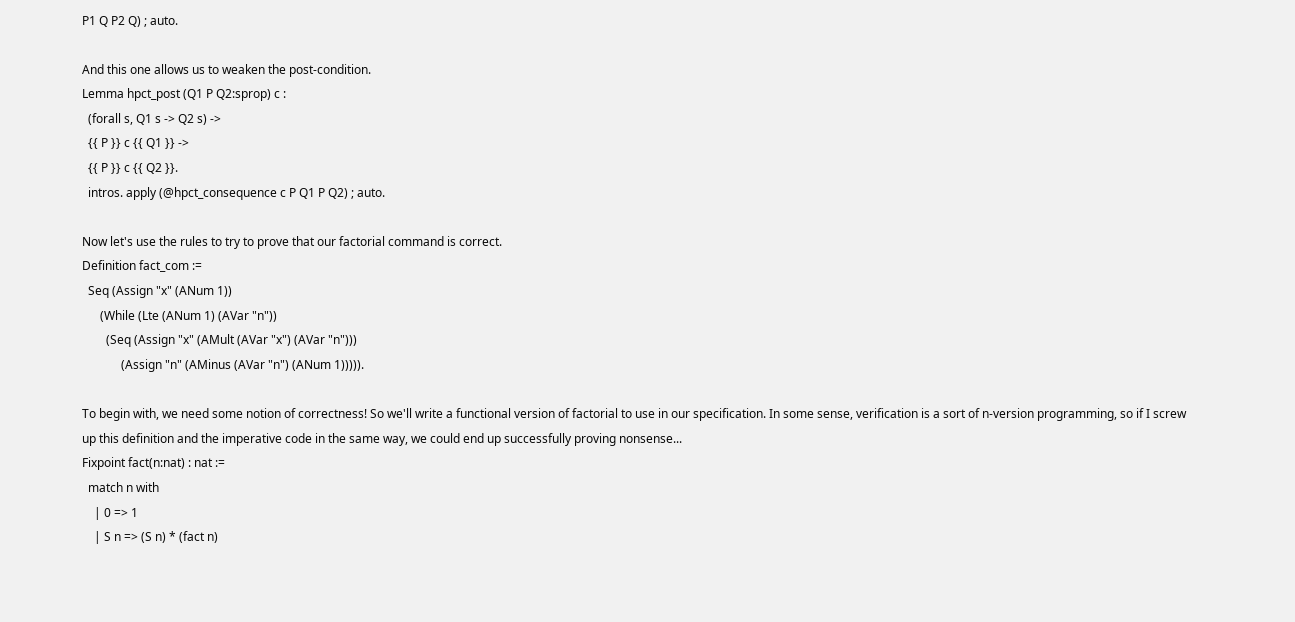P1 Q P2 Q) ; auto.

And this one allows us to weaken the post-condition.
Lemma hpct_post (Q1 P Q2:sprop) c :
  (forall s, Q1 s -> Q2 s) ->
  {{ P }} c {{ Q1 }} ->
  {{ P }} c {{ Q2 }}.
  intros. apply (@hpct_consequence c P Q1 P Q2) ; auto.

Now let's use the rules to try to prove that our factorial command is correct.
Definition fact_com :=
  Seq (Assign "x" (ANum 1))
      (While (Lte (ANum 1) (AVar "n"))
        (Seq (Assign "x" (AMult (AVar "x") (AVar "n")))
             (Assign "n" (AMinus (AVar "n") (ANum 1))))).

To begin with, we need some notion of correctness! So we'll write a functional version of factorial to use in our specification. In some sense, verification is a sort of n-version programming, so if I screw up this definition and the imperative code in the same way, we could end up successfully proving nonsense...
Fixpoint fact(n:nat) : nat :=
  match n with
    | 0 => 1
    | S n => (S n) * (fact n)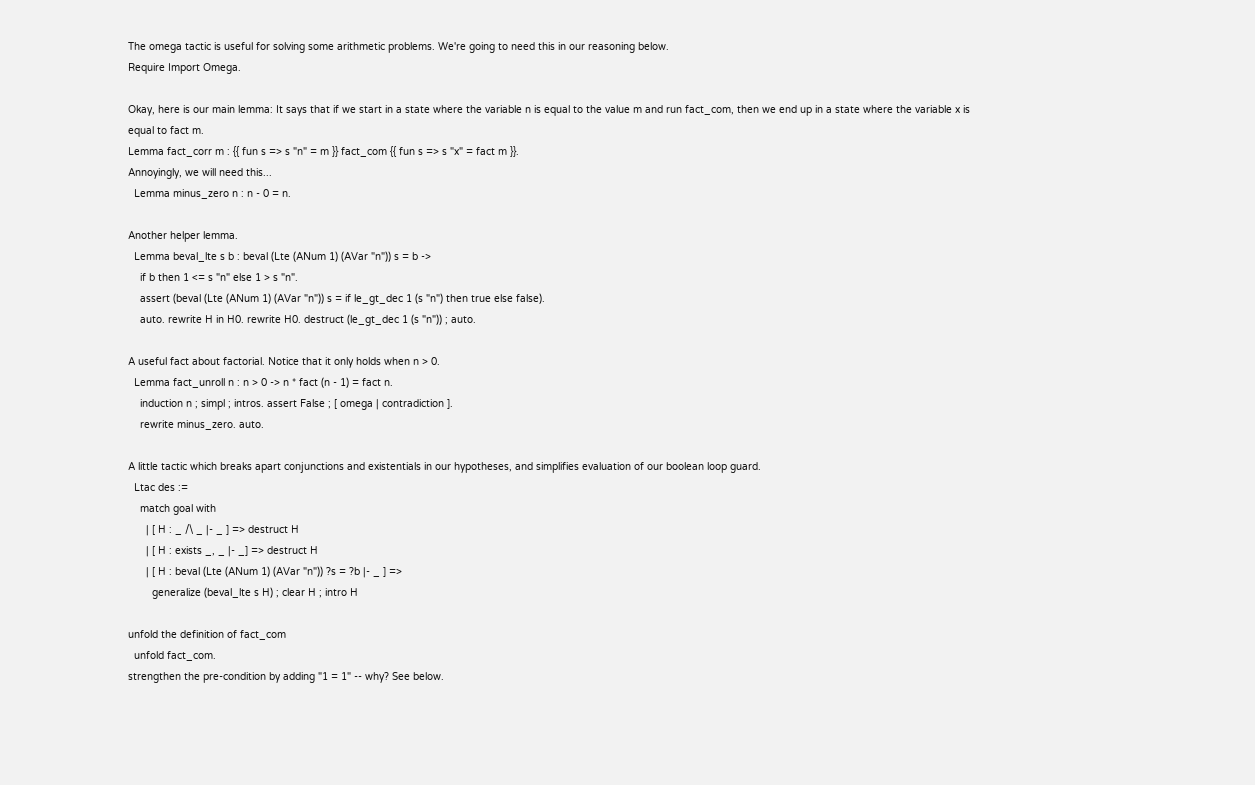The omega tactic is useful for solving some arithmetic problems. We're going to need this in our reasoning below.
Require Import Omega.

Okay, here is our main lemma: It says that if we start in a state where the variable n is equal to the value m and run fact_com, then we end up in a state where the variable x is equal to fact m.
Lemma fact_corr m : {{ fun s => s "n" = m }} fact_com {{ fun s => s "x" = fact m }}.
Annoyingly, we will need this...
  Lemma minus_zero n : n - 0 = n.

Another helper lemma.
  Lemma beval_lte s b : beval (Lte (ANum 1) (AVar "n")) s = b ->
    if b then 1 <= s "n" else 1 > s "n".
    assert (beval (Lte (ANum 1) (AVar "n")) s = if le_gt_dec 1 (s "n") then true else false).
    auto. rewrite H in H0. rewrite H0. destruct (le_gt_dec 1 (s "n")) ; auto.

A useful fact about factorial. Notice that it only holds when n > 0.
  Lemma fact_unroll n : n > 0 -> n * fact (n - 1) = fact n.
    induction n ; simpl ; intros. assert False ; [ omega | contradiction ].
    rewrite minus_zero. auto.

A little tactic which breaks apart conjunctions and existentials in our hypotheses, and simplifies evaluation of our boolean loop guard.
  Ltac des :=
    match goal with
      | [ H : _ /\ _ |- _ ] => destruct H
      | [ H : exists _, _ |- _] => destruct H
      | [ H : beval (Lte (ANum 1) (AVar "n")) ?s = ?b |- _ ] =>
        generalize (beval_lte s H) ; clear H ; intro H

unfold the definition of fact_com
  unfold fact_com.
strengthen the pre-condition by adding "1 = 1" -- why? See below.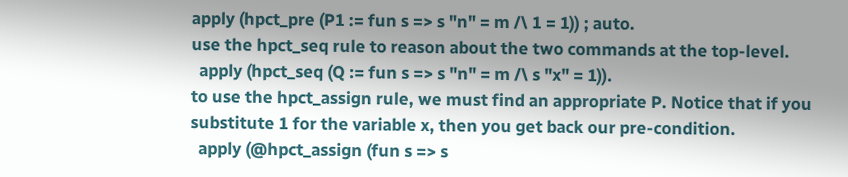apply (hpct_pre (P1 := fun s => s "n" = m /\ 1 = 1)) ; auto.
use the hpct_seq rule to reason about the two commands at the top-level.
  apply (hpct_seq (Q := fun s => s "n" = m /\ s "x" = 1)).
to use the hpct_assign rule, we must find an appropriate P. Notice that if you substitute 1 for the variable x, then you get back our pre-condition.
  apply (@hpct_assign (fun s => s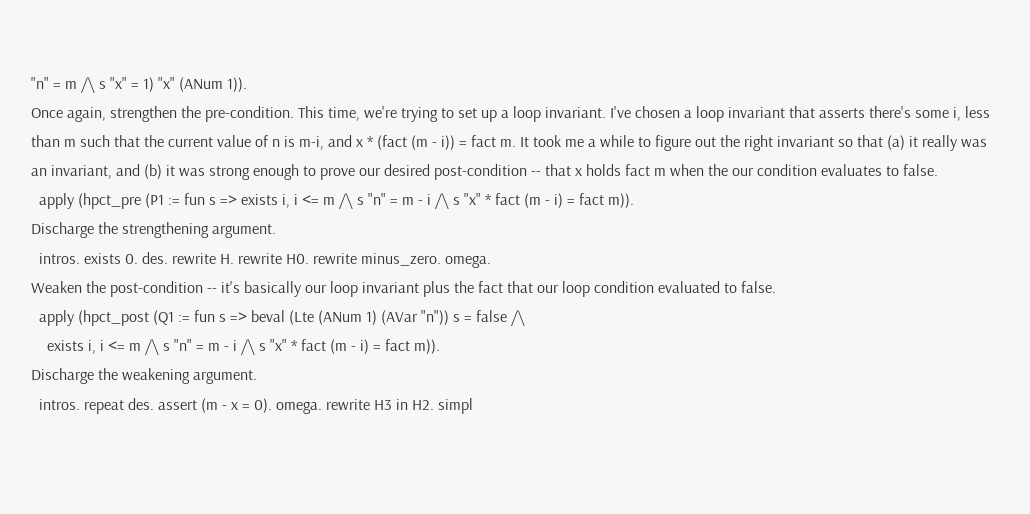"n" = m /\ s "x" = 1) "x" (ANum 1)).
Once again, strengthen the pre-condition. This time, we're trying to set up a loop invariant. I've chosen a loop invariant that asserts there's some i, less than m such that the current value of n is m-i, and x * (fact (m - i)) = fact m. It took me a while to figure out the right invariant so that (a) it really was an invariant, and (b) it was strong enough to prove our desired post-condition -- that x holds fact m when the our condition evaluates to false.
  apply (hpct_pre (P1 := fun s => exists i, i <= m /\ s "n" = m - i /\ s "x" * fact (m - i) = fact m)).
Discharge the strengthening argument.
  intros. exists 0. des. rewrite H. rewrite H0. rewrite minus_zero. omega.
Weaken the post-condition -- it's basically our loop invariant plus the fact that our loop condition evaluated to false.
  apply (hpct_post (Q1 := fun s => beval (Lte (ANum 1) (AVar "n")) s = false /\
    exists i, i <= m /\ s "n" = m - i /\ s "x" * fact (m - i) = fact m)).
Discharge the weakening argument.
  intros. repeat des. assert (m - x = 0). omega. rewrite H3 in H2. simpl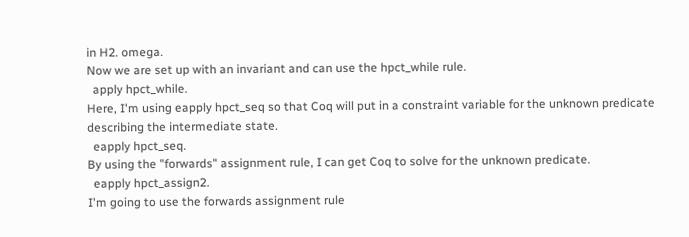in H2. omega.
Now we are set up with an invariant and can use the hpct_while rule.
  apply hpct_while.
Here, I'm using eapply hpct_seq so that Coq will put in a constraint variable for the unknown predicate describing the intermediate state.
  eapply hpct_seq.
By using the "forwards" assignment rule, I can get Coq to solve for the unknown predicate.
  eapply hpct_assign2.
I'm going to use the forwards assignment rule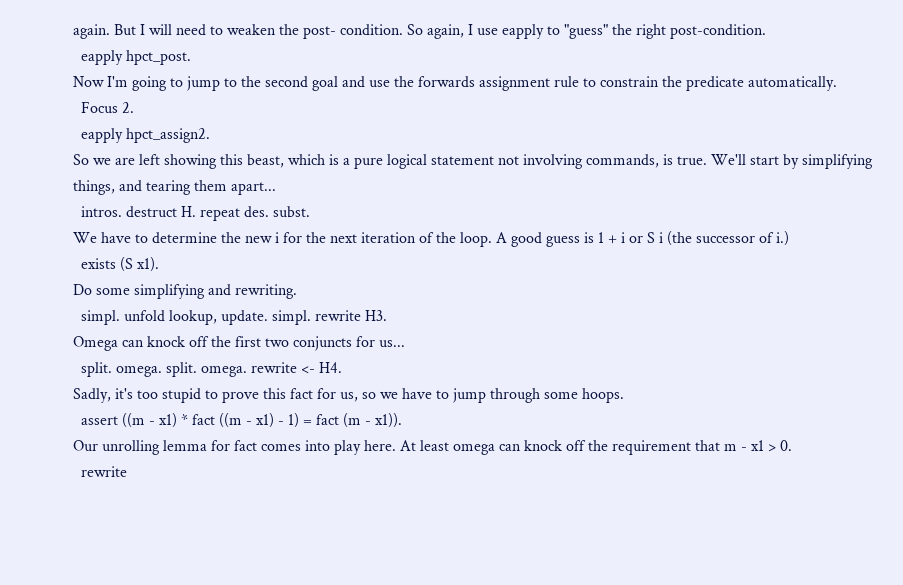again. But I will need to weaken the post- condition. So again, I use eapply to "guess" the right post-condition.
  eapply hpct_post.
Now I'm going to jump to the second goal and use the forwards assignment rule to constrain the predicate automatically.
  Focus 2.
  eapply hpct_assign2.
So we are left showing this beast, which is a pure logical statement not involving commands, is true. We'll start by simplifying things, and tearing them apart...
  intros. destruct H. repeat des. subst.
We have to determine the new i for the next iteration of the loop. A good guess is 1 + i or S i (the successor of i.)
  exists (S x1).
Do some simplifying and rewriting.
  simpl. unfold lookup, update. simpl. rewrite H3.
Omega can knock off the first two conjuncts for us...
  split. omega. split. omega. rewrite <- H4.
Sadly, it's too stupid to prove this fact for us, so we have to jump through some hoops.
  assert ((m - x1) * fact ((m - x1) - 1) = fact (m - x1)).
Our unrolling lemma for fact comes into play here. At least omega can knock off the requirement that m - x1 > 0.
  rewrite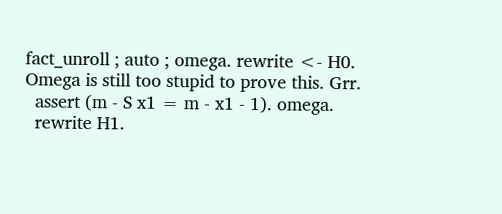fact_unroll ; auto ; omega. rewrite <- H0.
Omega is still too stupid to prove this. Grr.
  assert (m - S x1 = m - x1 - 1). omega.
  rewrite H1.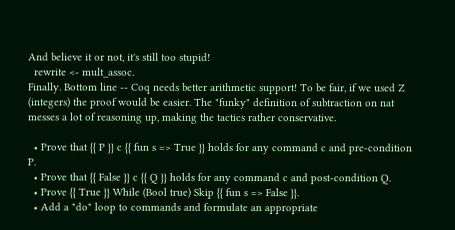And believe it or not, it's still too stupid!
  rewrite <- mult_assoc.
Finally. Bottom line -- Coq needs better arithmetic support! To be fair, if we used Z (integers) the proof would be easier. The "funky" definition of subtraction on nat messes a lot of reasoning up, making the tactics rather conservative.

  • Prove that {{ P }} c {{ fun s => True }} holds for any command c and pre-condition P.
  • Prove that {{ False }} c {{ Q }} holds for any command c and post-condition Q.
  • Prove {{ True }} While (Bool true) Skip {{ fun s => False }}.
  • Add a "do" loop to commands and formulate an appropriate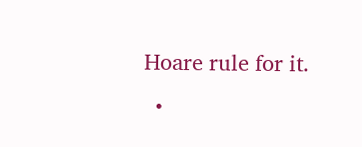Hoare rule for it.
  •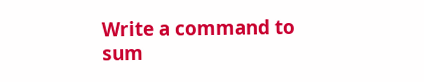Write a command to sum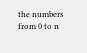the numbers from 0 to n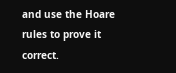and use the Hoare rules to prove it correct.